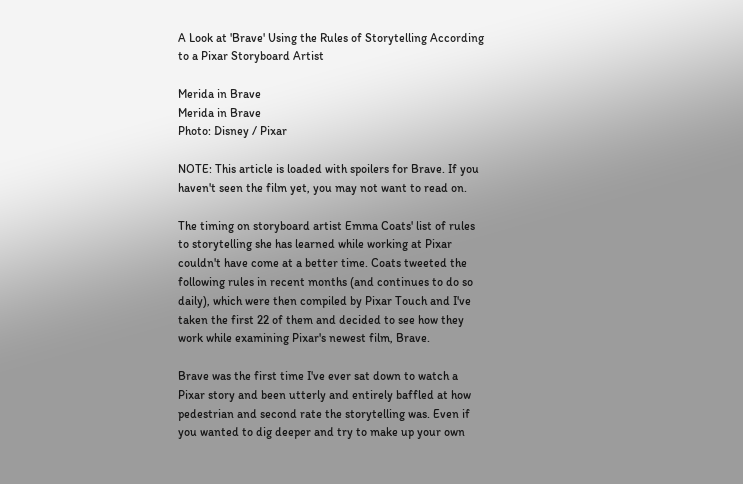A Look at 'Brave' Using the Rules of Storytelling According to a Pixar Storyboard Artist

Merida in Brave
Merida in Brave
Photo: Disney / Pixar

NOTE: This article is loaded with spoilers for Brave. If you haven't seen the film yet, you may not want to read on.

The timing on storyboard artist Emma Coats' list of rules to storytelling she has learned while working at Pixar couldn't have come at a better time. Coats tweeted the following rules in recent months (and continues to do so daily), which were then compiled by Pixar Touch and I've taken the first 22 of them and decided to see how they work while examining Pixar's newest film, Brave.

Brave was the first time I've ever sat down to watch a Pixar story and been utterly and entirely baffled at how pedestrian and second rate the storytelling was. Even if you wanted to dig deeper and try to make up your own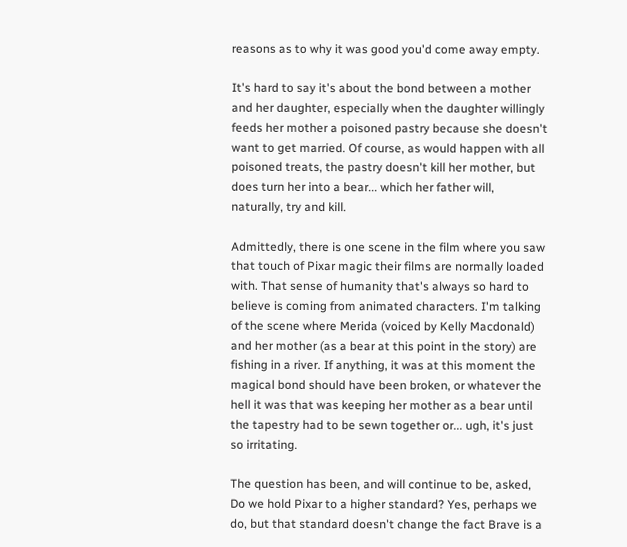reasons as to why it was good you'd come away empty.

It's hard to say it's about the bond between a mother and her daughter, especially when the daughter willingly feeds her mother a poisoned pastry because she doesn't want to get married. Of course, as would happen with all poisoned treats, the pastry doesn't kill her mother, but does turn her into a bear... which her father will, naturally, try and kill.

Admittedly, there is one scene in the film where you saw that touch of Pixar magic their films are normally loaded with. That sense of humanity that's always so hard to believe is coming from animated characters. I'm talking of the scene where Merida (voiced by Kelly Macdonald) and her mother (as a bear at this point in the story) are fishing in a river. If anything, it was at this moment the magical bond should have been broken, or whatever the hell it was that was keeping her mother as a bear until the tapestry had to be sewn together or... ugh, it's just so irritating.

The question has been, and will continue to be, asked, Do we hold Pixar to a higher standard? Yes, perhaps we do, but that standard doesn't change the fact Brave is a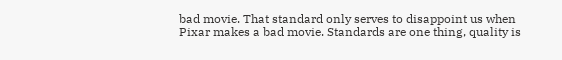bad movie. That standard only serves to disappoint us when Pixar makes a bad movie. Standards are one thing, quality is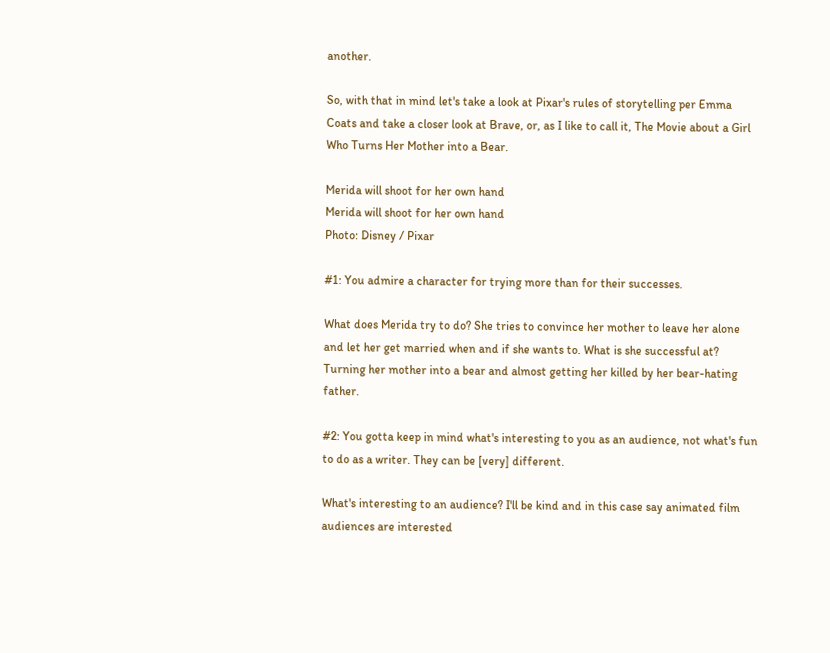another.

So, with that in mind let's take a look at Pixar's rules of storytelling per Emma Coats and take a closer look at Brave, or, as I like to call it, The Movie about a Girl Who Turns Her Mother into a Bear.

Merida will shoot for her own hand
Merida will shoot for her own hand
Photo: Disney / Pixar

#1: You admire a character for trying more than for their successes.

What does Merida try to do? She tries to convince her mother to leave her alone and let her get married when and if she wants to. What is she successful at? Turning her mother into a bear and almost getting her killed by her bear-hating father.

#2: You gotta keep in mind what's interesting to you as an audience, not what's fun to do as a writer. They can be [very] different.

What's interesting to an audience? I'll be kind and in this case say animated film audiences are interested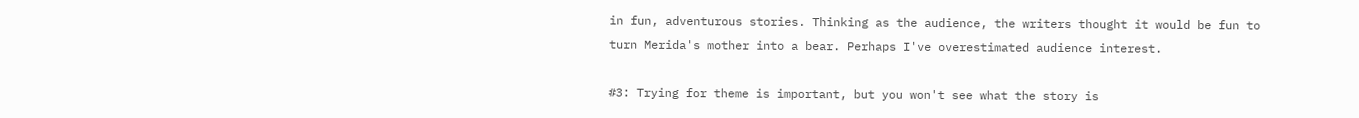in fun, adventurous stories. Thinking as the audience, the writers thought it would be fun to turn Merida's mother into a bear. Perhaps I've overestimated audience interest.

#3: Trying for theme is important, but you won't see what the story is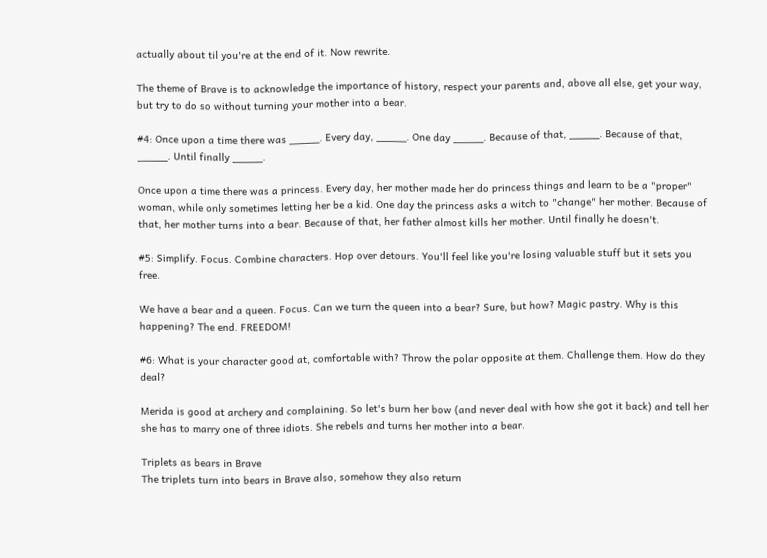actually about til you're at the end of it. Now rewrite.

The theme of Brave is to acknowledge the importance of history, respect your parents and, above all else, get your way, but try to do so without turning your mother into a bear.

#4: Once upon a time there was _____. Every day, _____. One day _____. Because of that, _____. Because of that, _____. Until finally _____.

Once upon a time there was a princess. Every day, her mother made her do princess things and learn to be a "proper" woman, while only sometimes letting her be a kid. One day the princess asks a witch to "change" her mother. Because of that, her mother turns into a bear. Because of that, her father almost kills her mother. Until finally he doesn't.

#5: Simplify. Focus. Combine characters. Hop over detours. You'll feel like you're losing valuable stuff but it sets you free.

We have a bear and a queen. Focus. Can we turn the queen into a bear? Sure, but how? Magic pastry. Why is this happening? The end. FREEDOM!

#6: What is your character good at, comfortable with? Throw the polar opposite at them. Challenge them. How do they deal?

Merida is good at archery and complaining. So let's burn her bow (and never deal with how she got it back) and tell her she has to marry one of three idiots. She rebels and turns her mother into a bear.

Triplets as bears in Brave
The triplets turn into bears in Brave also, somehow they also return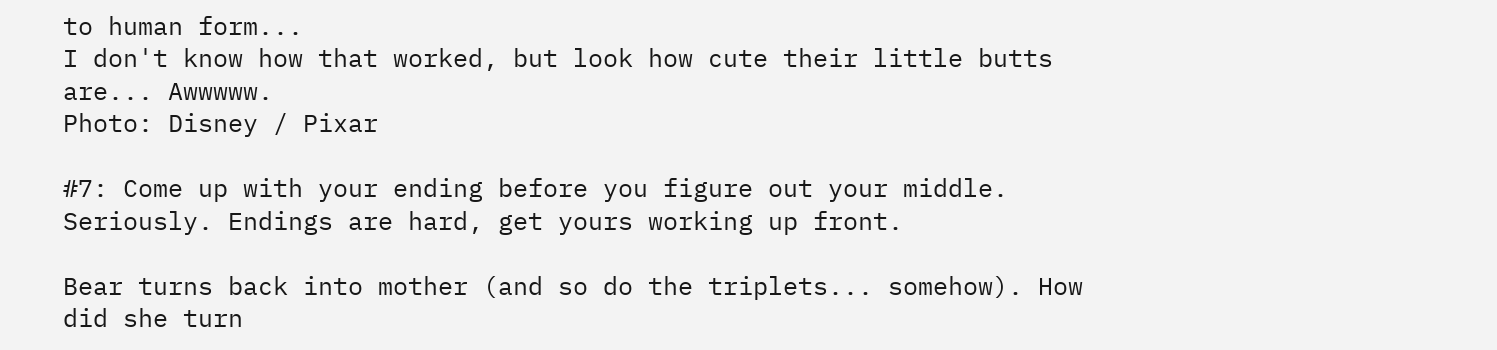to human form...
I don't know how that worked, but look how cute their little butts are... Awwwww.
Photo: Disney / Pixar

#7: Come up with your ending before you figure out your middle. Seriously. Endings are hard, get yours working up front.

Bear turns back into mother (and so do the triplets... somehow). How did she turn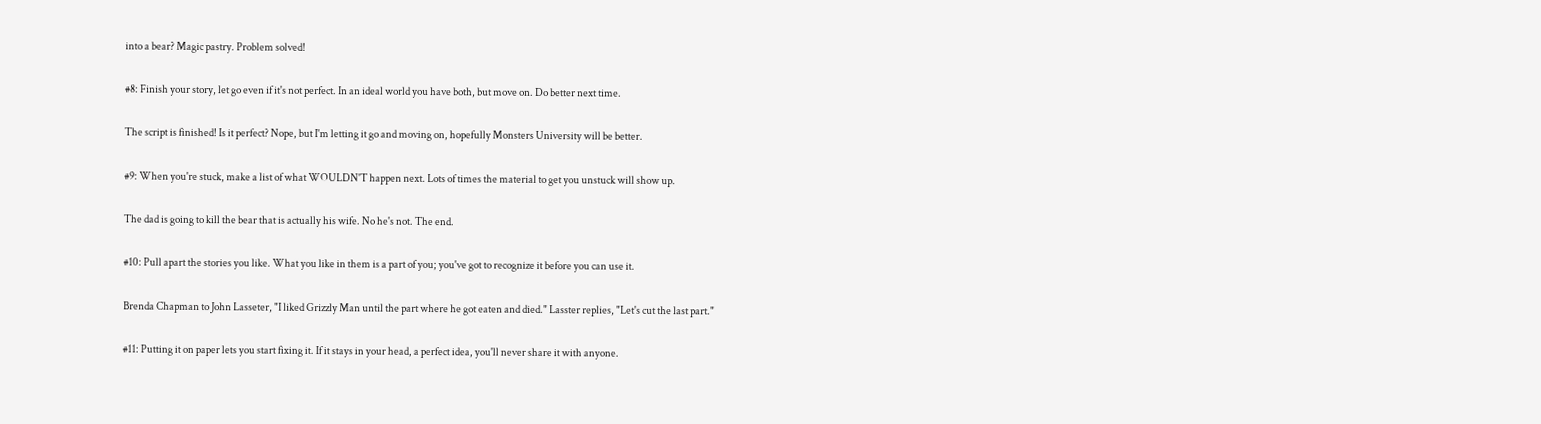into a bear? Magic pastry. Problem solved!

#8: Finish your story, let go even if it's not perfect. In an ideal world you have both, but move on. Do better next time.

The script is finished! Is it perfect? Nope, but I'm letting it go and moving on, hopefully Monsters University will be better.

#9: When you're stuck, make a list of what WOULDN'T happen next. Lots of times the material to get you unstuck will show up.

The dad is going to kill the bear that is actually his wife. No he's not. The end.

#10: Pull apart the stories you like. What you like in them is a part of you; you've got to recognize it before you can use it.

Brenda Chapman to John Lasseter, "I liked Grizzly Man until the part where he got eaten and died." Lasster replies, "Let's cut the last part."

#11: Putting it on paper lets you start fixing it. If it stays in your head, a perfect idea, you'll never share it with anyone.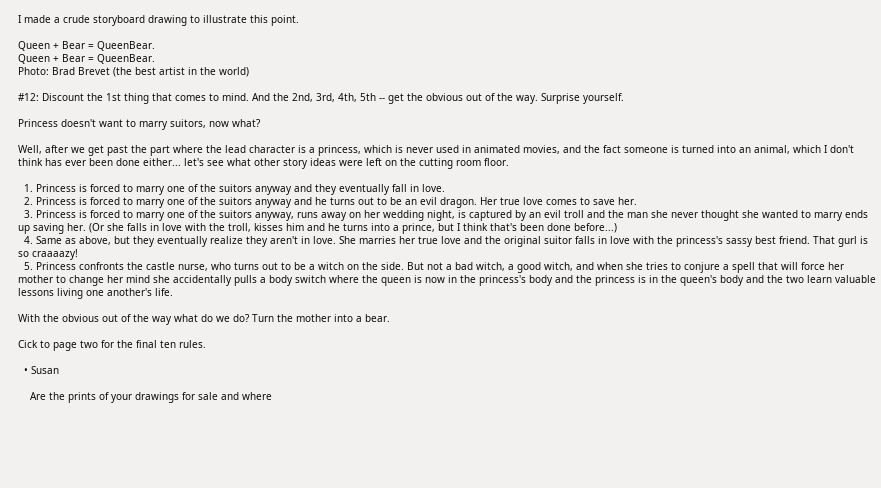I made a crude storyboard drawing to illustrate this point.

Queen + Bear = QueenBear.
Queen + Bear = QueenBear.
Photo: Brad Brevet (the best artist in the world)

#12: Discount the 1st thing that comes to mind. And the 2nd, 3rd, 4th, 5th -- get the obvious out of the way. Surprise yourself.

Princess doesn't want to marry suitors, now what?

Well, after we get past the part where the lead character is a princess, which is never used in animated movies, and the fact someone is turned into an animal, which I don't think has ever been done either... let's see what other story ideas were left on the cutting room floor.

  1. Princess is forced to marry one of the suitors anyway and they eventually fall in love.
  2. Princess is forced to marry one of the suitors anyway and he turns out to be an evil dragon. Her true love comes to save her.
  3. Princess is forced to marry one of the suitors anyway, runs away on her wedding night, is captured by an evil troll and the man she never thought she wanted to marry ends up saving her. (Or she falls in love with the troll, kisses him and he turns into a prince, but I think that's been done before...)
  4. Same as above, but they eventually realize they aren't in love. She marries her true love and the original suitor falls in love with the princess's sassy best friend. That gurl is so craaaazy!
  5. Princess confronts the castle nurse, who turns out to be a witch on the side. But not a bad witch, a good witch, and when she tries to conjure a spell that will force her mother to change her mind she accidentally pulls a body switch where the queen is now in the princess's body and the princess is in the queen's body and the two learn valuable lessons living one another's life.

With the obvious out of the way what do we do? Turn the mother into a bear.

Cick to page two for the final ten rules.

  • Susan

    Are the prints of your drawings for sale and where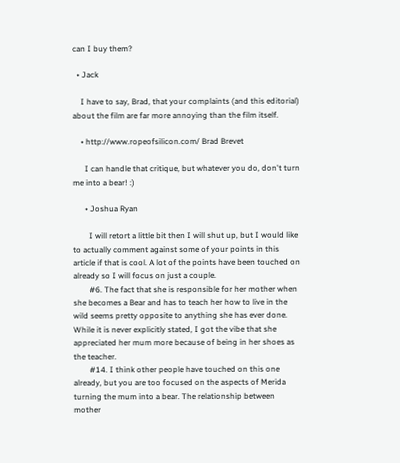can I buy them?

  • Jack

    I have to say, Brad, that your complaints (and this editorial) about the film are far more annoying than the film itself.

    • http://www.ropeofsilicon.com/ Brad Brevet

      I can handle that critique, but whatever you do, don't turn me into a bear! :)

      • Joshua Ryan

        I will retort a little bit then I will shut up, but I would like to actually comment against some of your points in this article if that is cool. A lot of the points have been touched on already so I will focus on just a couple.
        #6. The fact that she is responsible for her mother when she becomes a Bear and has to teach her how to live in the wild seems pretty opposite to anything she has ever done. While it is never explicitly stated, I got the vibe that she appreciated her mum more because of being in her shoes as the teacher.
        #14. I think other people have touched on this one already, but you are too focused on the aspects of Merida turning the mum into a bear. The relationship between mother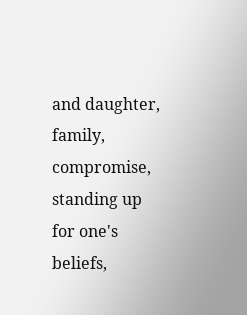and daughter, family, compromise, standing up for one's beliefs,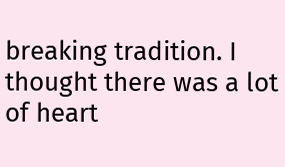breaking tradition. I thought there was a lot of heart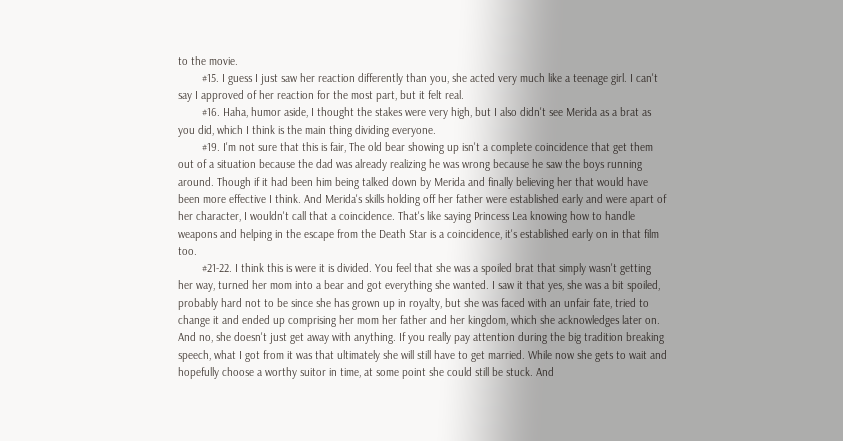to the movie.
        #15. I guess I just saw her reaction differently than you, she acted very much like a teenage girl. I can't say I approved of her reaction for the most part, but it felt real.
        #16. Haha, humor aside, I thought the stakes were very high, but I also didn't see Merida as a brat as you did, which I think is the main thing dividing everyone.
        #19. I'm not sure that this is fair, The old bear showing up isn't a complete coincidence that get them out of a situation because the dad was already realizing he was wrong because he saw the boys running around. Though if it had been him being talked down by Merida and finally believing her that would have been more effective I think. And Merida's skills holding off her father were established early and were apart of her character, I wouldn't call that a coincidence. That's like saying Princess Lea knowing how to handle weapons and helping in the escape from the Death Star is a coincidence, it's established early on in that film too.
        #21-22. I think this is were it is divided. You feel that she was a spoiled brat that simply wasn't getting her way, turned her mom into a bear and got everything she wanted. I saw it that yes, she was a bit spoiled, probably hard not to be since she has grown up in royalty, but she was faced with an unfair fate, tried to change it and ended up comprising her mom her father and her kingdom, which she acknowledges later on. And no, she doesn't just get away with anything. If you really pay attention during the big tradition breaking speech, what I got from it was that ultimately she will still have to get married. While now she gets to wait and hopefully choose a worthy suitor in time, at some point she could still be stuck. And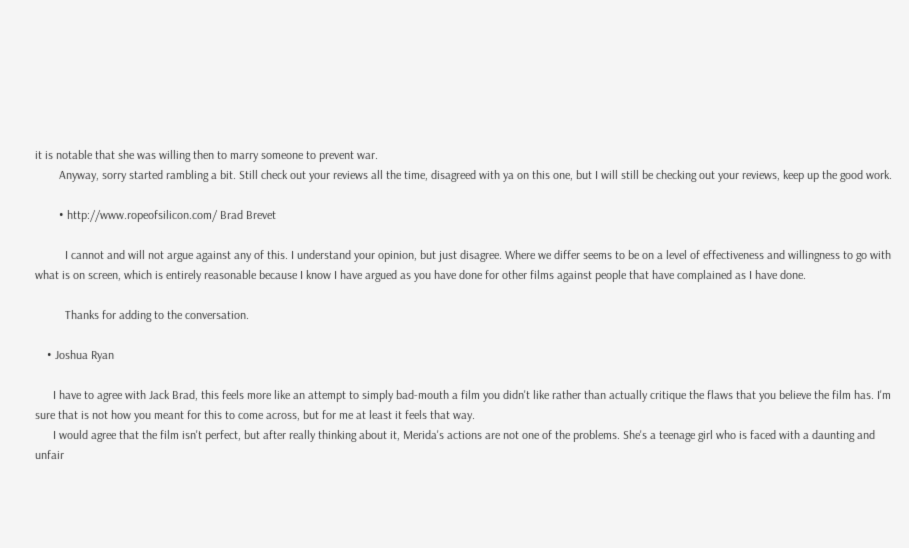it is notable that she was willing then to marry someone to prevent war.
        Anyway, sorry started rambling a bit. Still check out your reviews all the time, disagreed with ya on this one, but I will still be checking out your reviews, keep up the good work.

        • http://www.ropeofsilicon.com/ Brad Brevet

          I cannot and will not argue against any of this. I understand your opinion, but just disagree. Where we differ seems to be on a level of effectiveness and willingness to go with what is on screen, which is entirely reasonable because I know I have argued as you have done for other films against people that have complained as I have done.

          Thanks for adding to the conversation.

    • Joshua Ryan

      I have to agree with Jack Brad, this feels more like an attempt to simply bad-mouth a film you didn't like rather than actually critique the flaws that you believe the film has. I'm sure that is not how you meant for this to come across, but for me at least it feels that way.
      I would agree that the film isn't perfect, but after really thinking about it, Merida's actions are not one of the problems. She's a teenage girl who is faced with a daunting and unfair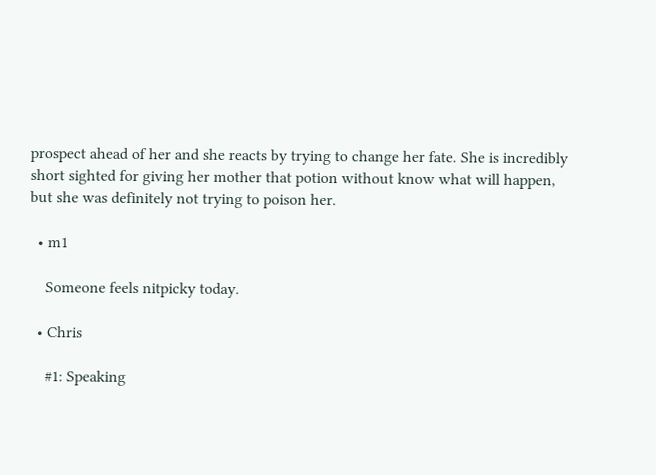prospect ahead of her and she reacts by trying to change her fate. She is incredibly short sighted for giving her mother that potion without know what will happen, but she was definitely not trying to poison her.

  • m1

    Someone feels nitpicky today.

  • Chris

    #1: Speaking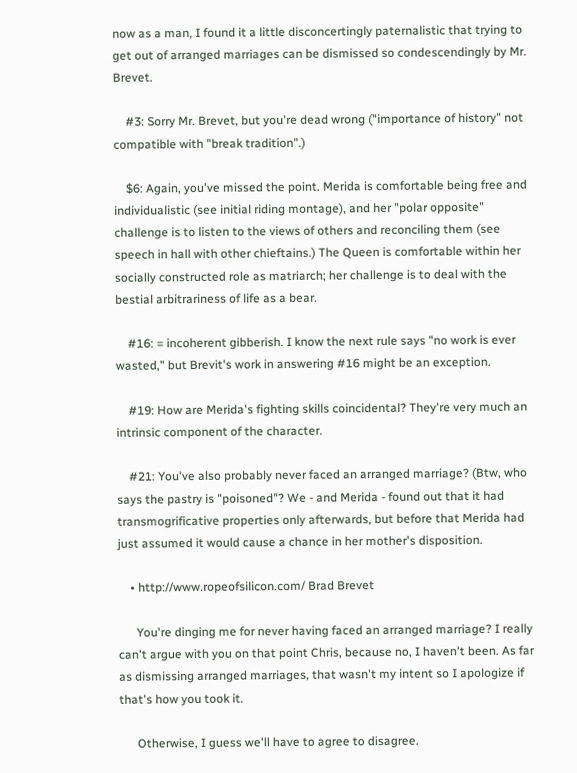now as a man, I found it a little disconcertingly paternalistic that trying to get out of arranged marriages can be dismissed so condescendingly by Mr. Brevet.

    #3: Sorry Mr. Brevet, but you're dead wrong ("importance of history" not compatible with "break tradition".)

    $6: Again, you've missed the point. Merida is comfortable being free and individualistic (see initial riding montage), and her "polar opposite" challenge is to listen to the views of others and reconciling them (see speech in hall with other chieftains.) The Queen is comfortable within her socially constructed role as matriarch; her challenge is to deal with the bestial arbitrariness of life as a bear.

    #16: = incoherent gibberish. I know the next rule says "no work is ever wasted," but Brevit's work in answering #16 might be an exception.

    #19: How are Merida's fighting skills coincidental? They're very much an intrinsic component of the character.

    #21: You've also probably never faced an arranged marriage? (Btw, who says the pastry is "poisoned"? We - and Merida - found out that it had transmogrificative properties only afterwards, but before that Merida had just assumed it would cause a chance in her mother's disposition.

    • http://www.ropeofsilicon.com/ Brad Brevet

      You're dinging me for never having faced an arranged marriage? I really can't argue with you on that point Chris, because no, I haven't been. As far as dismissing arranged marriages, that wasn't my intent so I apologize if that's how you took it.

      Otherwise, I guess we'll have to agree to disagree.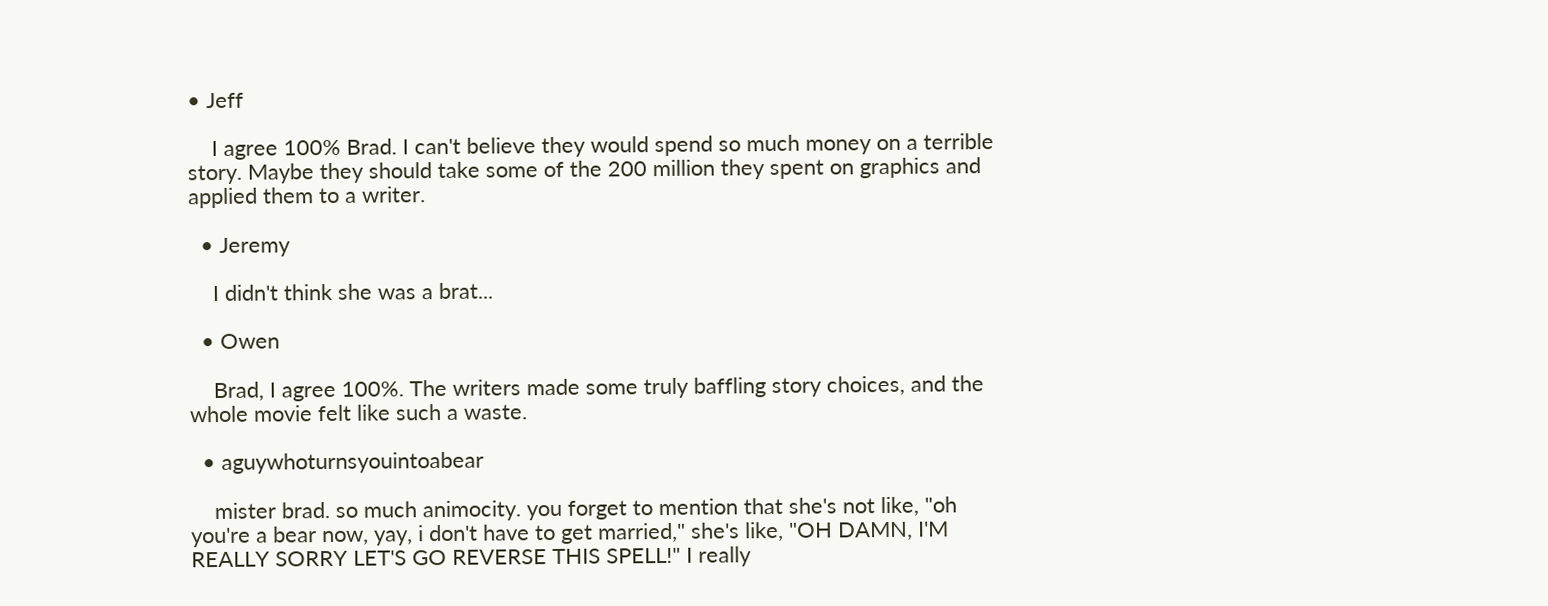• Jeff

    I agree 100% Brad. I can't believe they would spend so much money on a terrible story. Maybe they should take some of the 200 million they spent on graphics and applied them to a writer.

  • Jeremy

    I didn't think she was a brat...

  • Owen

    Brad, I agree 100%. The writers made some truly baffling story choices, and the whole movie felt like such a waste.

  • aguywhoturnsyouintoabear

    mister brad. so much animocity. you forget to mention that she's not like, "oh you're a bear now, yay, i don't have to get married," she's like, "OH DAMN, I'M REALLY SORRY LET'S GO REVERSE THIS SPELL!" I really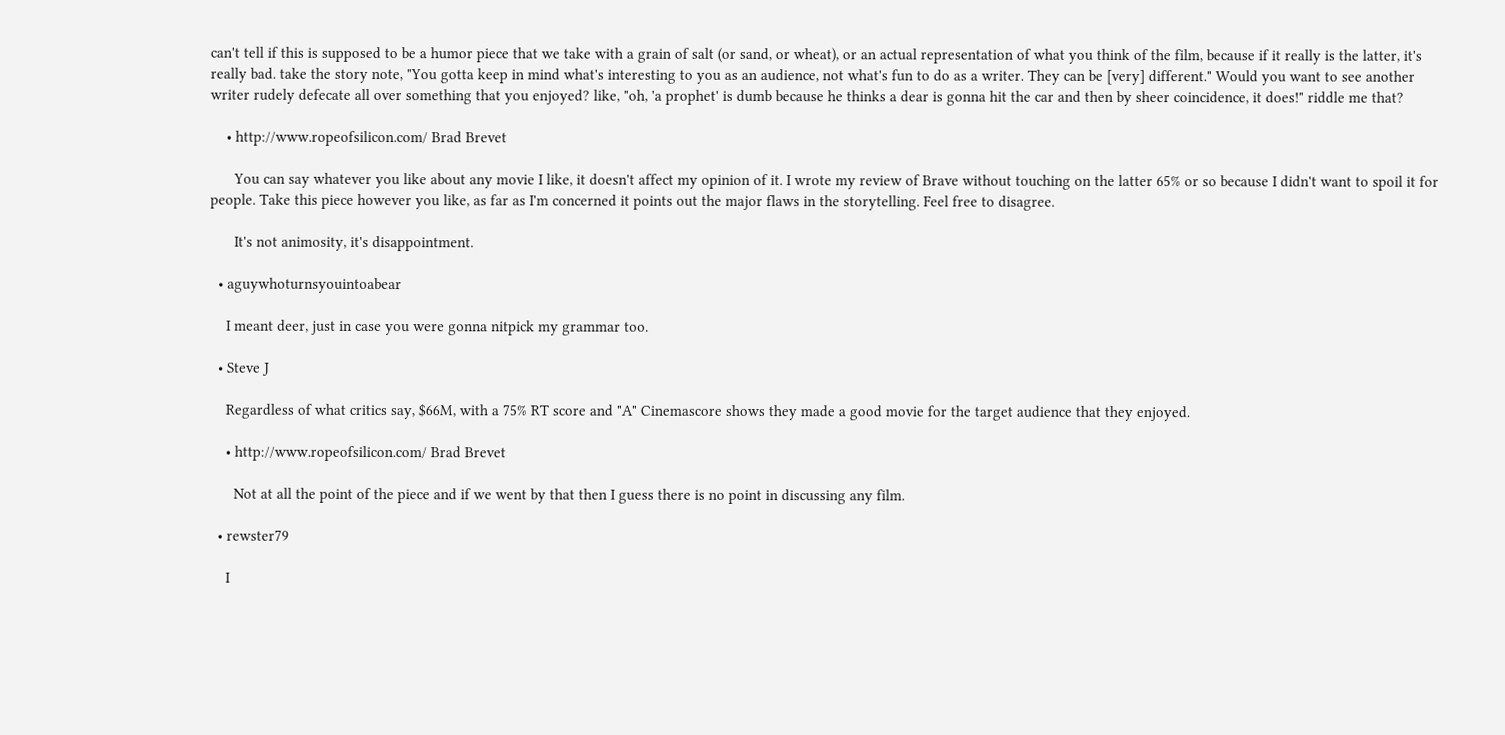can't tell if this is supposed to be a humor piece that we take with a grain of salt (or sand, or wheat), or an actual representation of what you think of the film, because if it really is the latter, it's really bad. take the story note, "You gotta keep in mind what's interesting to you as an audience, not what's fun to do as a writer. They can be [very] different." Would you want to see another writer rudely defecate all over something that you enjoyed? like, "oh, 'a prophet' is dumb because he thinks a dear is gonna hit the car and then by sheer coincidence, it does!" riddle me that?

    • http://www.ropeofsilicon.com/ Brad Brevet

      You can say whatever you like about any movie I like, it doesn't affect my opinion of it. I wrote my review of Brave without touching on the latter 65% or so because I didn't want to spoil it for people. Take this piece however you like, as far as I'm concerned it points out the major flaws in the storytelling. Feel free to disagree.

      It's not animosity, it's disappointment.

  • aguywhoturnsyouintoabear

    I meant deer, just in case you were gonna nitpick my grammar too.

  • Steve J

    Regardless of what critics say, $66M, with a 75% RT score and "A" Cinemascore shows they made a good movie for the target audience that they enjoyed.

    • http://www.ropeofsilicon.com/ Brad Brevet

      Not at all the point of the piece and if we went by that then I guess there is no point in discussing any film.

  • rewster79

    I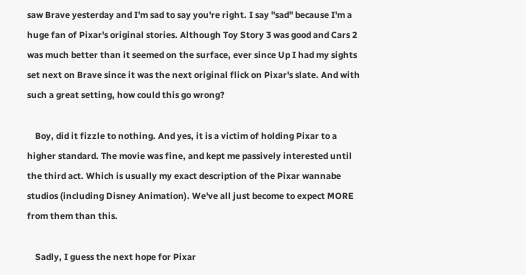saw Brave yesterday and I'm sad to say you're right. I say "sad" because I'm a huge fan of Pixar's original stories. Although Toy Story 3 was good and Cars 2 was much better than it seemed on the surface, ever since Up I had my sights set next on Brave since it was the next original flick on Pixar's slate. And with such a great setting, how could this go wrong?

    Boy, did it fizzle to nothing. And yes, it is a victim of holding Pixar to a higher standard. The movie was fine, and kept me passively interested until the third act. Which is usually my exact description of the Pixar wannabe studios (including Disney Animation). We've all just become to expect MORE from them than this.

    Sadly, I guess the next hope for Pixar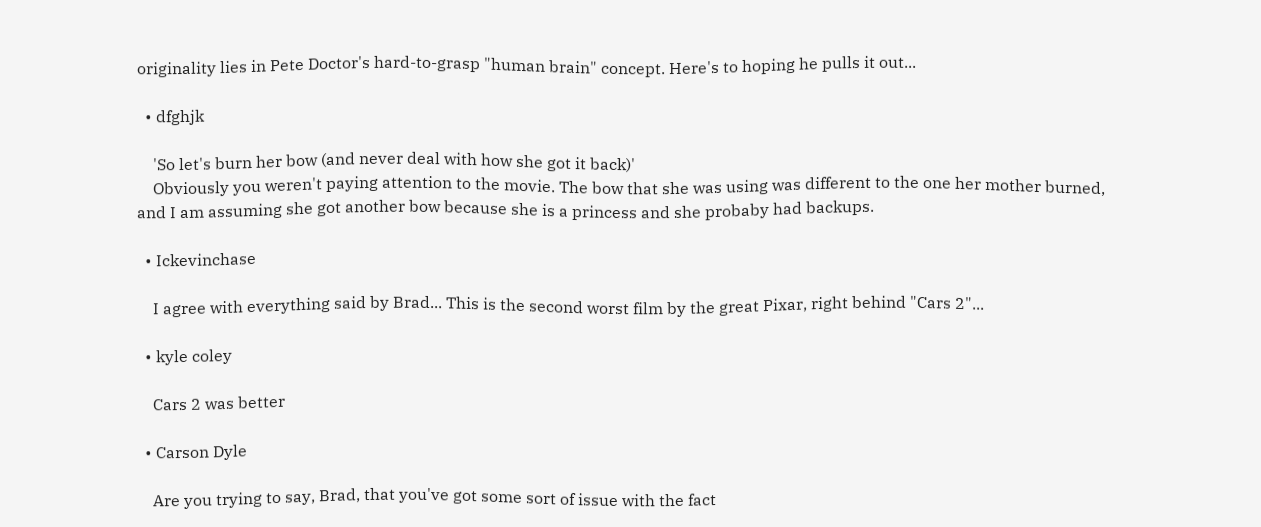originality lies in Pete Doctor's hard-to-grasp "human brain" concept. Here's to hoping he pulls it out...

  • dfghjk

    'So let's burn her bow (and never deal with how she got it back)'
    Obviously you weren't paying attention to the movie. The bow that she was using was different to the one her mother burned, and I am assuming she got another bow because she is a princess and she probaby had backups.

  • Ickevinchase

    I agree with everything said by Brad... This is the second worst film by the great Pixar, right behind "Cars 2"...

  • kyle coley

    Cars 2 was better

  • Carson Dyle

    Are you trying to say, Brad, that you've got some sort of issue with the fact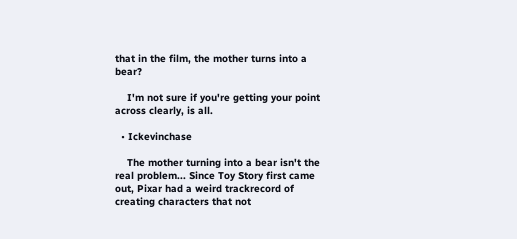that in the film, the mother turns into a bear?

    I'm not sure if you're getting your point across clearly, is all.

  • Ickevinchase

    The mother turning into a bear isn't the real problem... Since Toy Story first came out, Pixar had a weird trackrecord of creating characters that not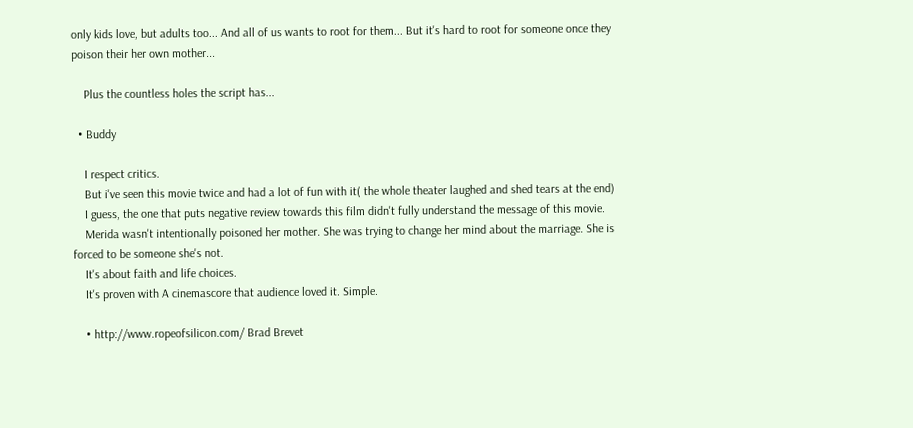only kids love, but adults too... And all of us wants to root for them... But it's hard to root for someone once they poison their her own mother...

    Plus the countless holes the script has...

  • Buddy

    I respect critics.
    But i've seen this movie twice and had a lot of fun with it( the whole theater laughed and shed tears at the end)
    I guess, the one that puts negative review towards this film didn't fully understand the message of this movie.
    Merida wasn't intentionally poisoned her mother. She was trying to change her mind about the marriage. She is forced to be someone she's not.
    It's about faith and life choices.
    It's proven with A cinemascore that audience loved it. Simple.

    • http://www.ropeofsilicon.com/ Brad Brevet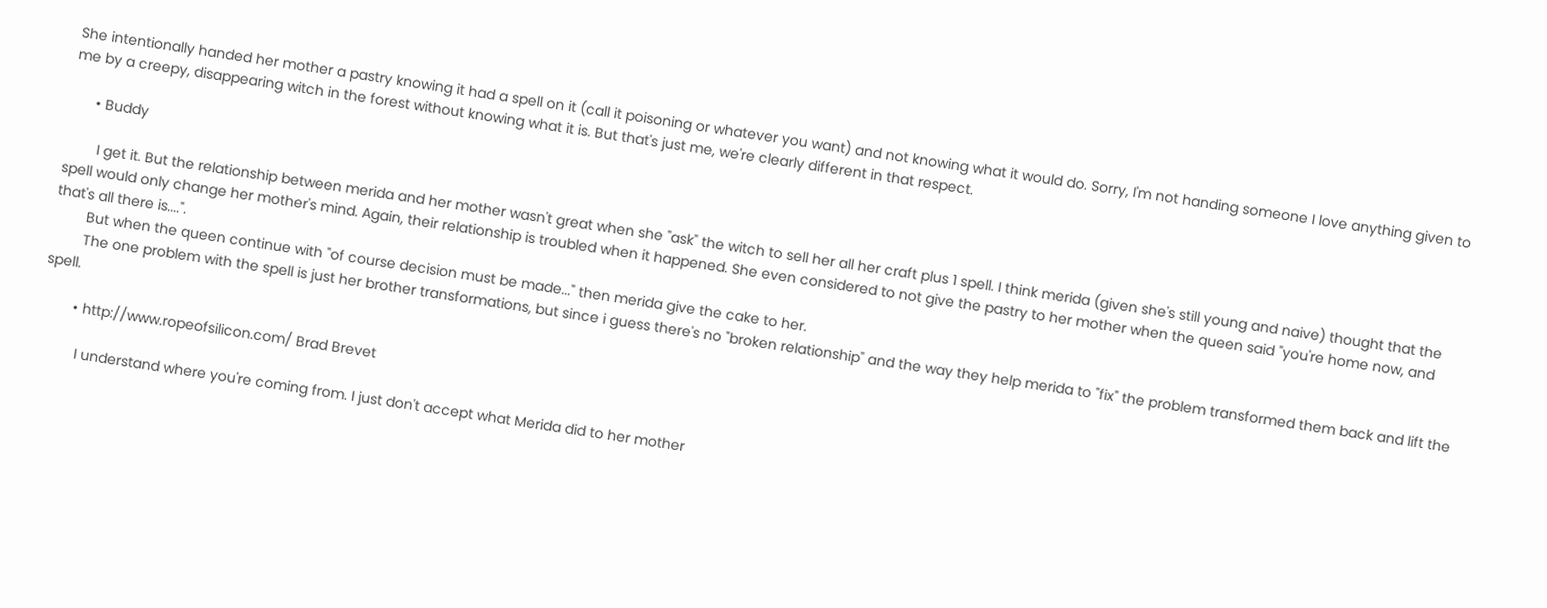She intentionally handed her mother a pastry knowing it had a spell on it (call it poisoning or whatever you want) and not knowing what it would do. Sorry, I'm not handing someone I love anything given to me by a creepy, disappearing witch in the forest without knowing what it is. But that's just me, we're clearly different in that respect.

      • Buddy

        I get it. But the relationship between merida and her mother wasn't great when she "ask" the witch to sell her all her craft plus 1 spell. I think merida (given she's still young and naive) thought that the spell would only change her mother's mind. Again, their relationship is troubled when it happened. She even considered to not give the pastry to her mother when the queen said "you're home now, and that's all there is....".
        But when the queen continue with "of course decision must be made..." then merida give the cake to her.
        The one problem with the spell is just her brother transformations, but since i guess there's no "broken relationship" and the way they help merida to "fix" the problem transformed them back and lift the spell.

        • http://www.ropeofsilicon.com/ Brad Brevet

          I understand where you're coming from. I just don't accept what Merida did to her mother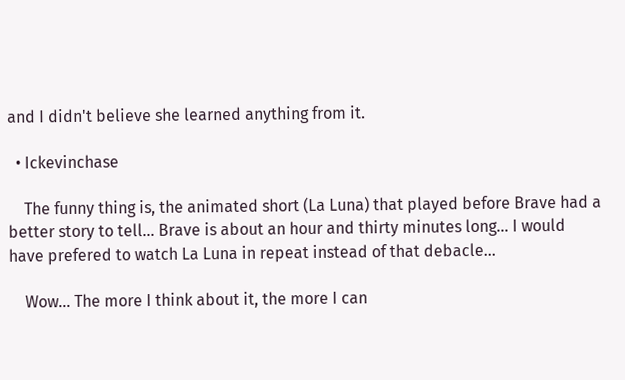and I didn't believe she learned anything from it.

  • Ickevinchase

    The funny thing is, the animated short (La Luna) that played before Brave had a better story to tell... Brave is about an hour and thirty minutes long... I would have prefered to watch La Luna in repeat instead of that debacle...

    Wow... The more I think about it, the more I can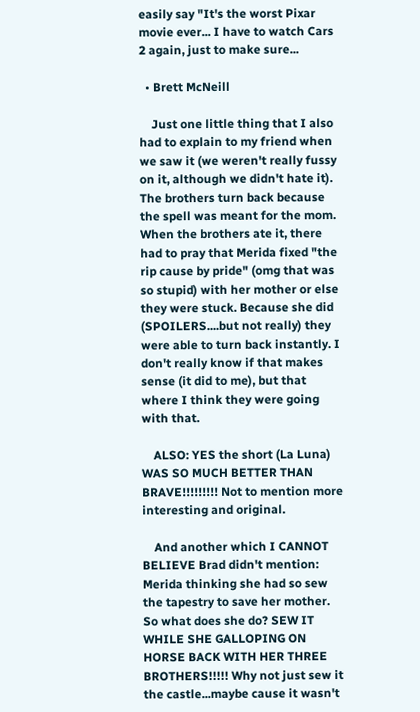easily say "It's the worst Pixar movie ever... I have to watch Cars 2 again, just to make sure...

  • Brett McNeill

    Just one little thing that I also had to explain to my friend when we saw it (we weren't really fussy on it, although we didn't hate it). The brothers turn back because the spell was meant for the mom. When the brothers ate it, there had to pray that Merida fixed "the rip cause by pride" (omg that was so stupid) with her mother or else they were stuck. Because she did (SPOILERS....but not really) they were able to turn back instantly. I don't really know if that makes sense (it did to me), but that where I think they were going with that.

    ALSO: YES the short (La Luna) WAS SO MUCH BETTER THAN BRAVE!!!!!!!!! Not to mention more interesting and original.

    And another which I CANNOT BELIEVE Brad didn't mention: Merida thinking she had so sew the tapestry to save her mother. So what does she do? SEW IT WHILE SHE GALLOPING ON HORSE BACK WITH HER THREE BROTHERS!!!!! Why not just sew it the castle...maybe cause it wasn't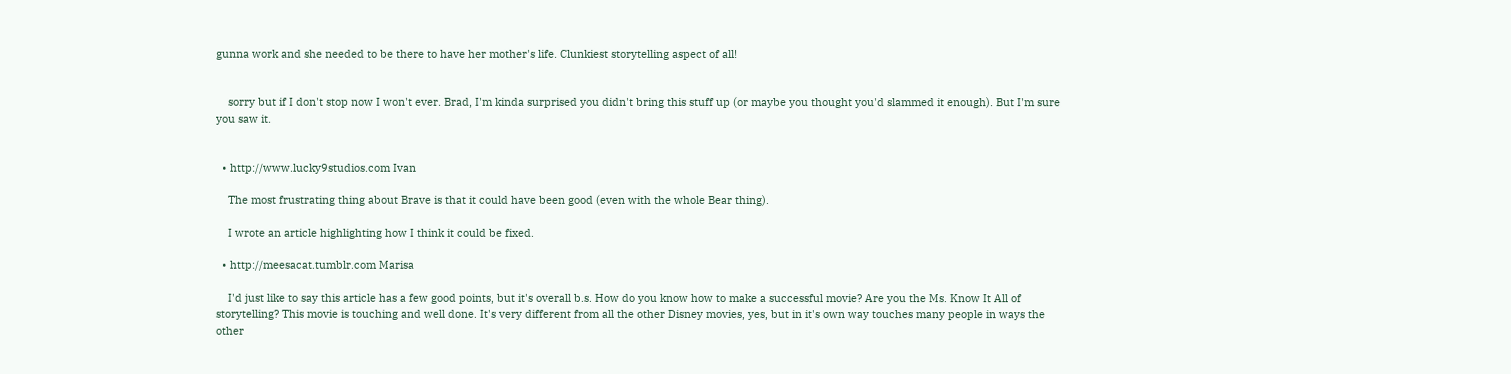gunna work and she needed to be there to have her mother's life. Clunkiest storytelling aspect of all!


    sorry but if I don't stop now I won't ever. Brad, I'm kinda surprised you didn't bring this stuff up (or maybe you thought you'd slammed it enough). But I'm sure you saw it.


  • http://www.lucky9studios.com Ivan

    The most frustrating thing about Brave is that it could have been good (even with the whole Bear thing).

    I wrote an article highlighting how I think it could be fixed.

  • http://meesacat.tumblr.com Marisa

    I'd just like to say this article has a few good points, but it's overall b.s. How do you know how to make a successful movie? Are you the Ms. Know It All of storytelling? This movie is touching and well done. It's very different from all the other Disney movies, yes, but in it's own way touches many people in ways the other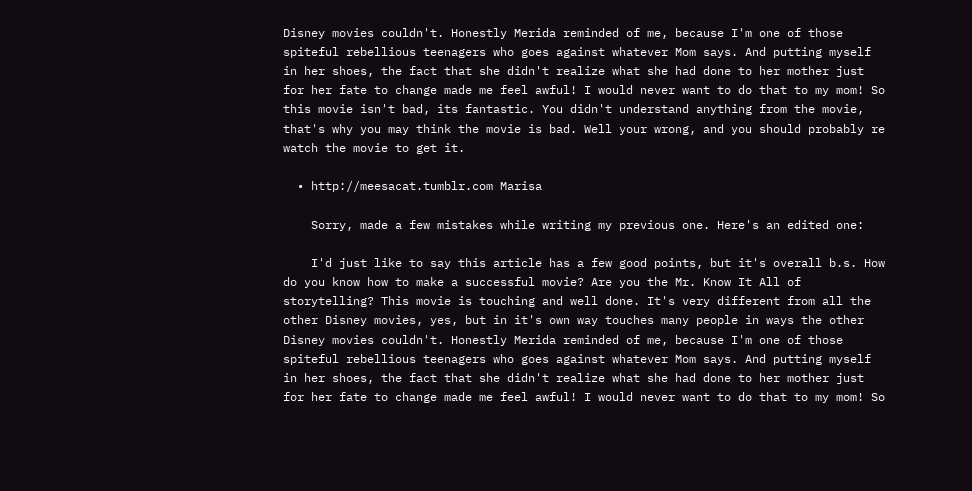Disney movies couldn't. Honestly Merida reminded of me, because I'm one of those spiteful rebellious teenagers who goes against whatever Mom says. And putting myself in her shoes, the fact that she didn't realize what she had done to her mother just for her fate to change made me feel awful! I would never want to do that to my mom! So this movie isn't bad, its fantastic. You didn't understand anything from the movie, that's why you may think the movie is bad. Well your wrong, and you should probably re watch the movie to get it.

  • http://meesacat.tumblr.com Marisa

    Sorry, made a few mistakes while writing my previous one. Here's an edited one:

    I'd just like to say this article has a few good points, but it's overall b.s. How do you know how to make a successful movie? Are you the Mr. Know It All of storytelling? This movie is touching and well done. It's very different from all the other Disney movies, yes, but in it's own way touches many people in ways the other Disney movies couldn't. Honestly Merida reminded of me, because I'm one of those spiteful rebellious teenagers who goes against whatever Mom says. And putting myself in her shoes, the fact that she didn't realize what she had done to her mother just for her fate to change made me feel awful! I would never want to do that to my mom! So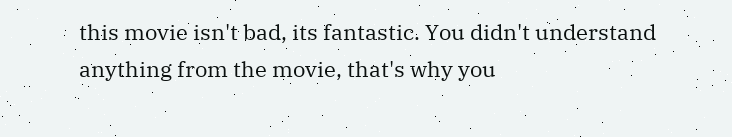this movie isn't bad, its fantastic. You didn't understand anything from the movie, that's why you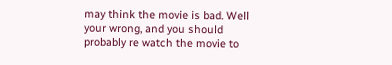may think the movie is bad. Well your wrong, and you should probably re watch the movie to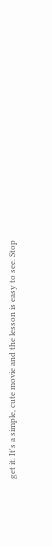get it. It's a simple, cute movie and the lesson is easy to see. Stop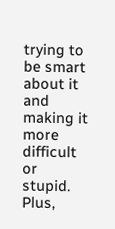trying to be smart about it and making it more difficult or stupid. Plus,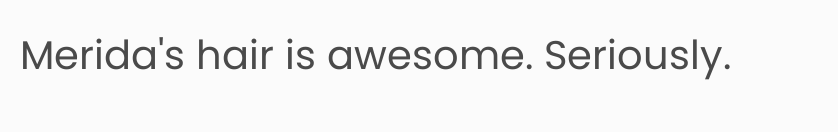Merida's hair is awesome. Seriously.